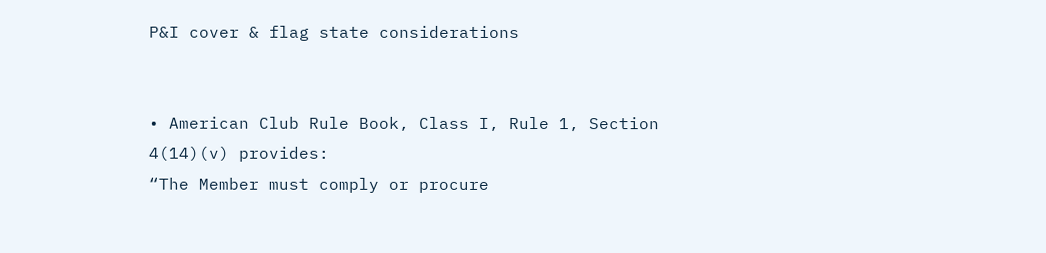P&I cover & flag state considerations


• American Club Rule Book, Class I, Rule 1, Section
4(14)(v) provides:
“The Member must comply or procure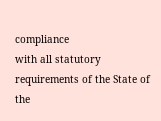compliance
with all statutory requirements of the State of the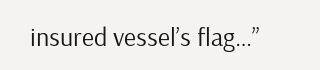insured vessel’s flag…”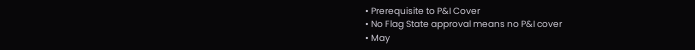• Prerequisite to P&I Cover
• No Flag State approval means no P&I cover
• May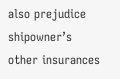also prejudice shipowner’s other insurances